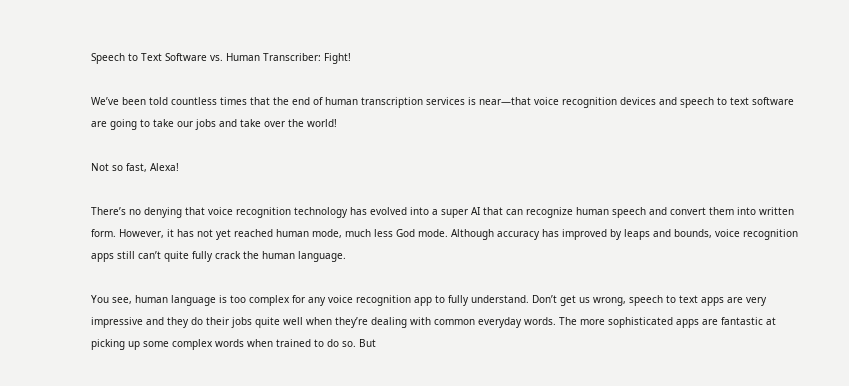Speech to Text Software vs. Human Transcriber: Fight!

We’ve been told countless times that the end of human transcription services is near—that voice recognition devices and speech to text software are going to take our jobs and take over the world!

Not so fast, Alexa!

There’s no denying that voice recognition technology has evolved into a super AI that can recognize human speech and convert them into written form. However, it has not yet reached human mode, much less God mode. Although accuracy has improved by leaps and bounds, voice recognition apps still can’t quite fully crack the human language.

You see, human language is too complex for any voice recognition app to fully understand. Don’t get us wrong, speech to text apps are very impressive and they do their jobs quite well when they’re dealing with common everyday words. The more sophisticated apps are fantastic at picking up some complex words when trained to do so. But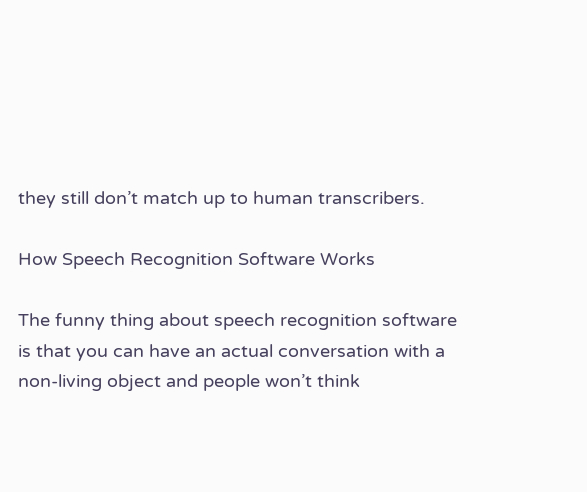they still don’t match up to human transcribers.

How Speech Recognition Software Works

The funny thing about speech recognition software is that you can have an actual conversation with a non-living object and people won’t think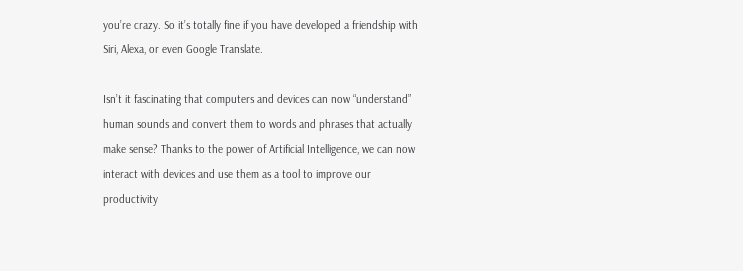you’re crazy. So it’s totally fine if you have developed a friendship with Siri, Alexa, or even Google Translate.

Isn’t it fascinating that computers and devices can now “understand” human sounds and convert them to words and phrases that actually make sense? Thanks to the power of Artificial Intelligence, we can now interact with devices and use them as a tool to improve our productivity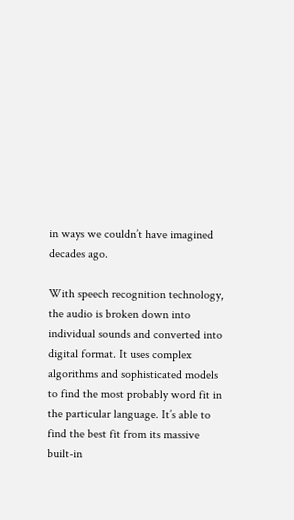in ways we couldn’t have imagined decades ago.

With speech recognition technology, the audio is broken down into individual sounds and converted into digital format. It uses complex algorithms and sophisticated models to find the most probably word fit in the particular language. It’s able to find the best fit from its massive built-in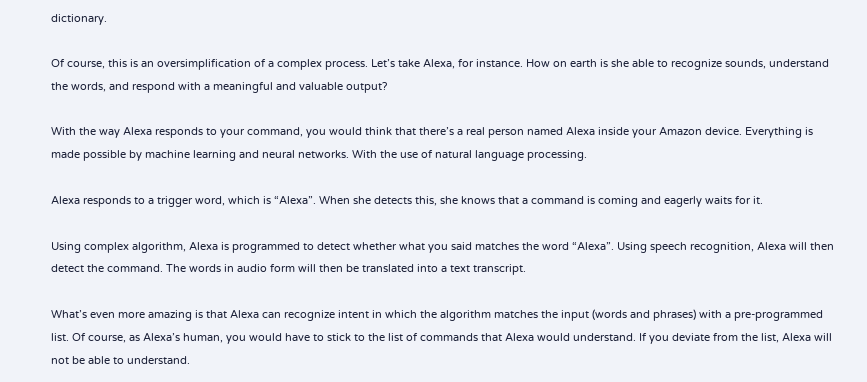dictionary.

Of course, this is an oversimplification of a complex process. Let’s take Alexa, for instance. How on earth is she able to recognize sounds, understand the words, and respond with a meaningful and valuable output?

With the way Alexa responds to your command, you would think that there’s a real person named Alexa inside your Amazon device. Everything is made possible by machine learning and neural networks. With the use of natural language processing.

Alexa responds to a trigger word, which is “Alexa”. When she detects this, she knows that a command is coming and eagerly waits for it.

Using complex algorithm, Alexa is programmed to detect whether what you said matches the word “Alexa”. Using speech recognition, Alexa will then detect the command. The words in audio form will then be translated into a text transcript.

What’s even more amazing is that Alexa can recognize intent in which the algorithm matches the input (words and phrases) with a pre-programmed list. Of course, as Alexa’s human, you would have to stick to the list of commands that Alexa would understand. If you deviate from the list, Alexa will not be able to understand.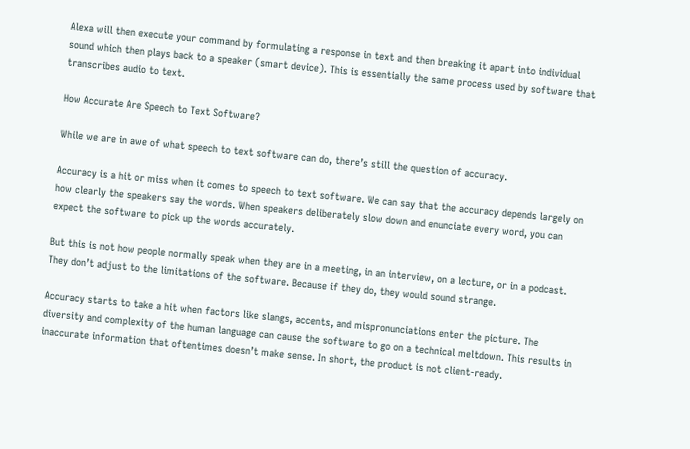Alexa will then execute your command by formulating a response in text and then breaking it apart into individual sound which then plays back to a speaker (smart device). This is essentially the same process used by software that transcribes audio to text.

How Accurate Are Speech to Text Software?

While we are in awe of what speech to text software can do, there’s still the question of accuracy.

Accuracy is a hit or miss when it comes to speech to text software. We can say that the accuracy depends largely on how clearly the speakers say the words. When speakers deliberately slow down and enunciate every word, you can expect the software to pick up the words accurately.

But this is not how people normally speak when they are in a meeting, in an interview, on a lecture, or in a podcast. They don’t adjust to the limitations of the software. Because if they do, they would sound strange.

Accuracy starts to take a hit when factors like slangs, accents, and mispronunciations enter the picture. The diversity and complexity of the human language can cause the software to go on a technical meltdown. This results in inaccurate information that oftentimes doesn’t make sense. In short, the product is not client-ready.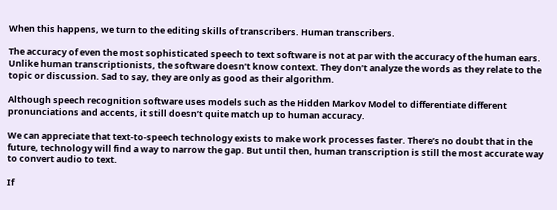When this happens, we turn to the editing skills of transcribers. Human transcribers.

The accuracy of even the most sophisticated speech to text software is not at par with the accuracy of the human ears. Unlike human transcriptionists, the software doesn’t know context. They don’t analyze the words as they relate to the topic or discussion. Sad to say, they are only as good as their algorithm.

Although speech recognition software uses models such as the Hidden Markov Model to differentiate different pronunciations and accents, it still doesn’t quite match up to human accuracy.

We can appreciate that text-to-speech technology exists to make work processes faster. There’s no doubt that in the future, technology will find a way to narrow the gap. But until then, human transcription is still the most accurate way to convert audio to text.

If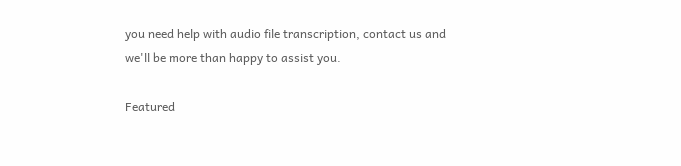you need help with audio file transcription, contact us and we'll be more than happy to assist you.

Featured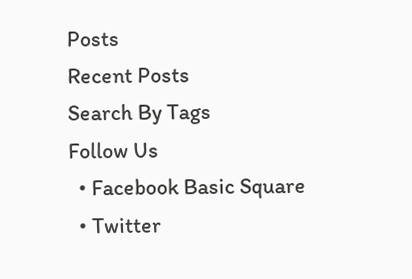Posts
Recent Posts
Search By Tags
Follow Us
  • Facebook Basic Square
  • Twitter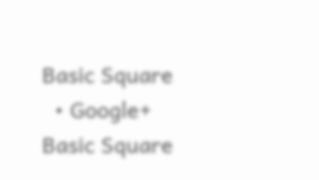Basic Square
  • Google+ Basic Square